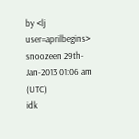by <lj user=aprilbegins>
snoozeen 29th-Jan-2013 01:06 am (UTC)
idk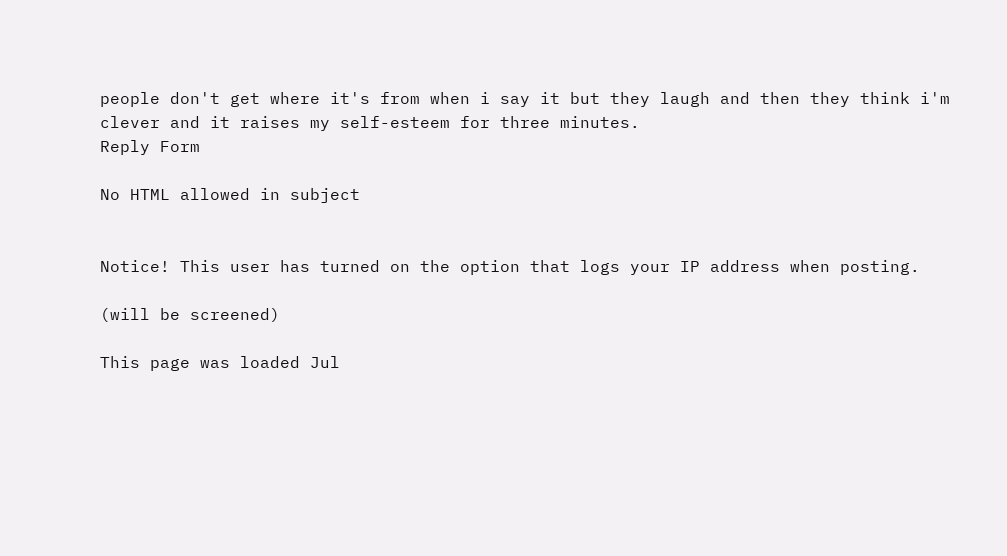people don't get where it's from when i say it but they laugh and then they think i'm clever and it raises my self-esteem for three minutes.
Reply Form

No HTML allowed in subject


Notice! This user has turned on the option that logs your IP address when posting.

(will be screened)

This page was loaded Jul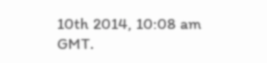10th 2014, 10:08 am GMT.